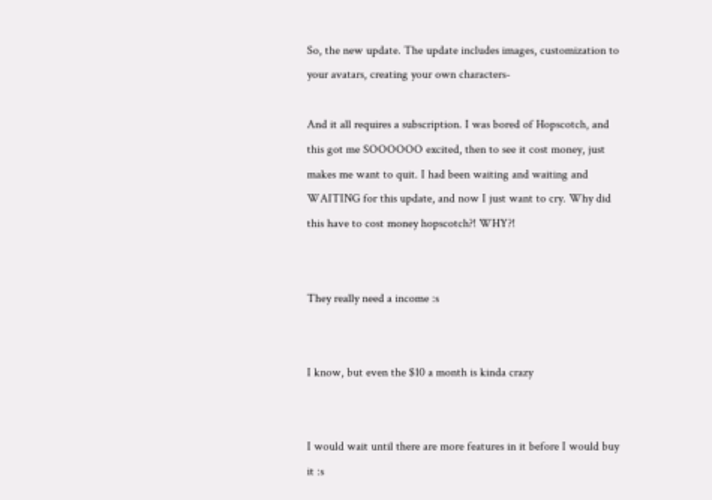So, the new update. The update includes images, customization to your avatars, creating your own characters-

And it all requires a subscription. I was bored of Hopscotch, and this got me SOOOOOO excited, then to see it cost money, just makes me want to quit. I had been waiting and waiting and WAITING for this update, and now I just want to cry. Why did this have to cost money hopscotch?! WHY?!


They really need a income :s


I know, but even the $10 a month is kinda crazy


I would wait until there are more features in it before I would buy it :s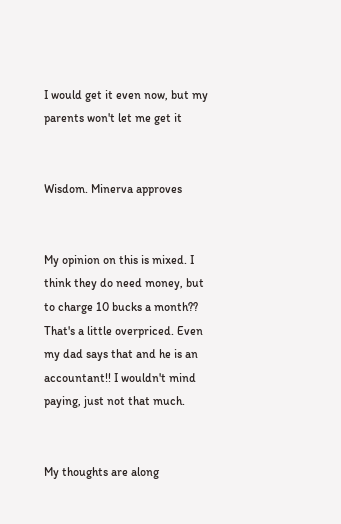I would get it even now, but my parents won't let me get it


Wisdom. Minerva approves


My opinion on this is mixed. I think they do need money, but to charge 10 bucks a month?? That's a little overpriced. Even my dad says that and he is an accountant!! I wouldn't mind paying, just not that much.


My thoughts are along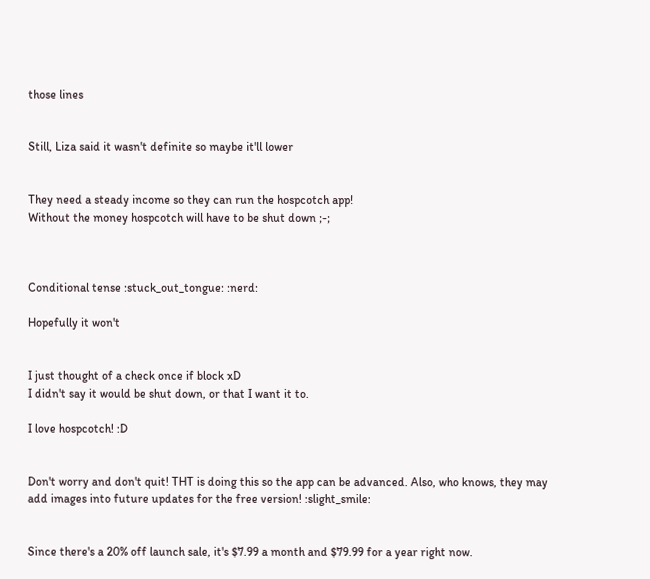those lines


Still, Liza said it wasn't definite so maybe it'll lower


They need a steady income so they can run the hospcotch app!
Without the money hospcotch will have to be shut down ;-;



Conditional tense :stuck_out_tongue: :nerd:

Hopefully it won't


I just thought of a check once if block xD
I didn't say it would be shut down, or that I want it to.

I love hospcotch! :D


Don't worry and don't quit! THT is doing this so the app can be advanced. Also, who knows, they may add images into future updates for the free version! :slight_smile:


Since there's a 20% off launch sale, it's $7.99 a month and $79.99 for a year right now.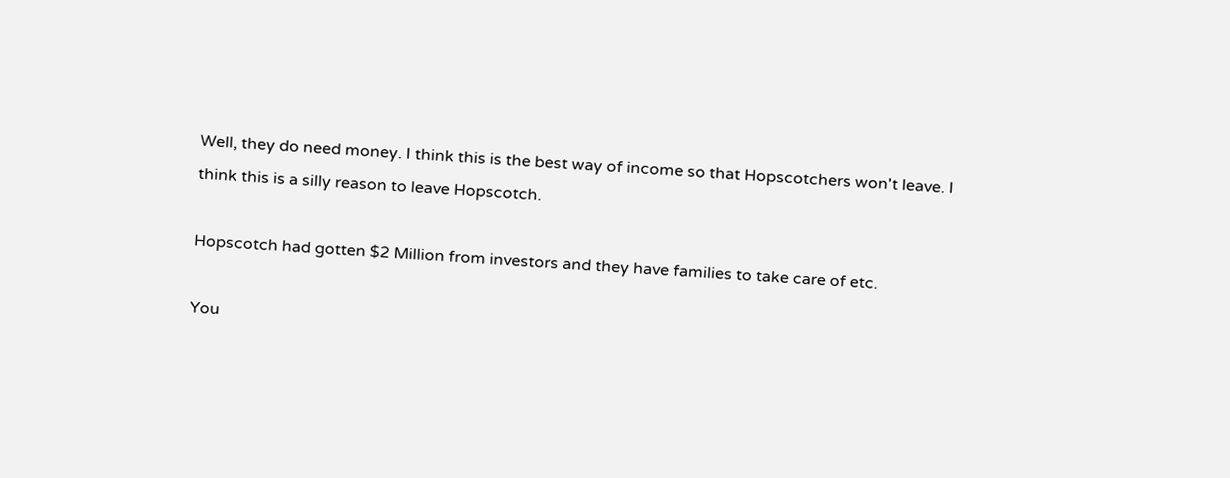Well, they do need money. I think this is the best way of income so that Hopscotchers won't leave. I think this is a silly reason to leave Hopscotch.

Hopscotch had gotten $2 Million from investors and they have families to take care of etc.

You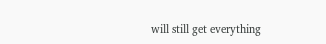will still get everything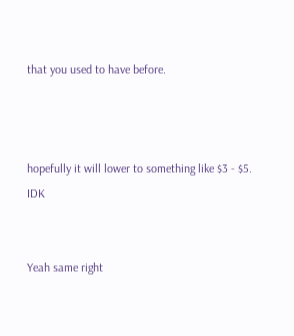that you used to have before.



hopefully it will lower to something like $3 - $5. IDK


Yeah same right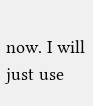now. I will just use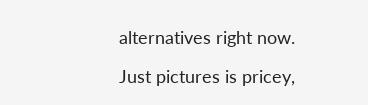alternatives right now.

Just pictures is pricey,